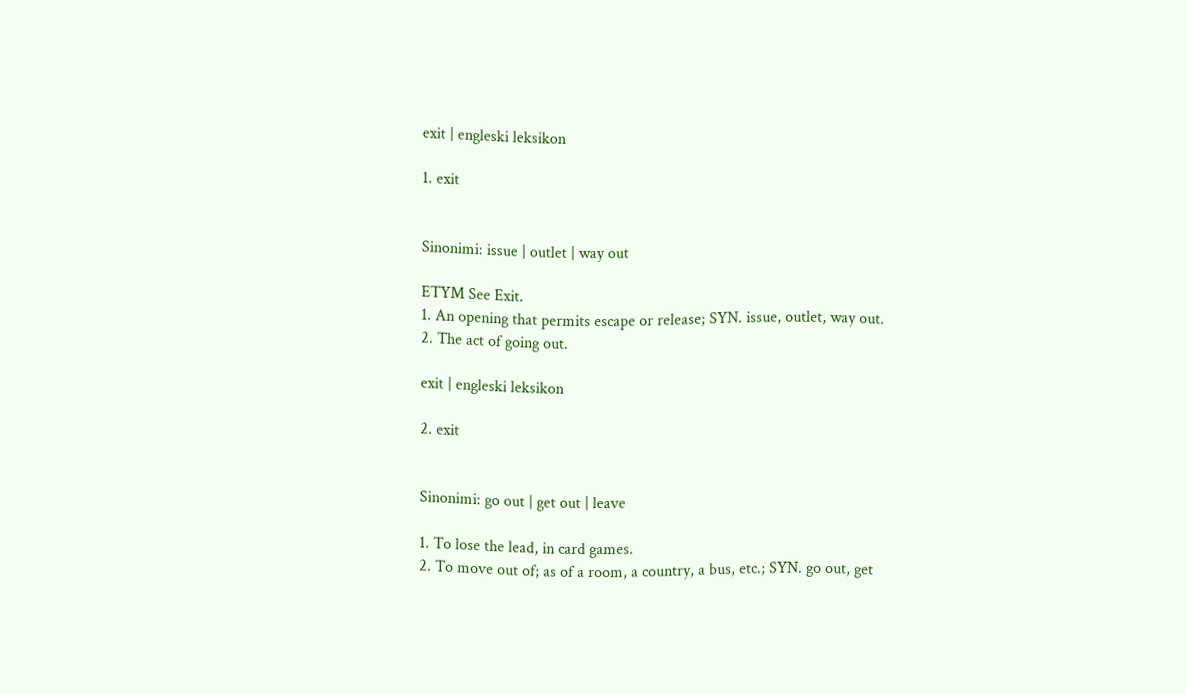exit | engleski leksikon

1. exit


Sinonimi: issue | outlet | way out

ETYM See Exit.
1. An opening that permits escape or release; SYN. issue, outlet, way out.
2. The act of going out.

exit | engleski leksikon

2. exit


Sinonimi: go out | get out | leave

1. To lose the lead, in card games.
2. To move out of; as of a room, a country, a bus, etc.; SYN. go out, get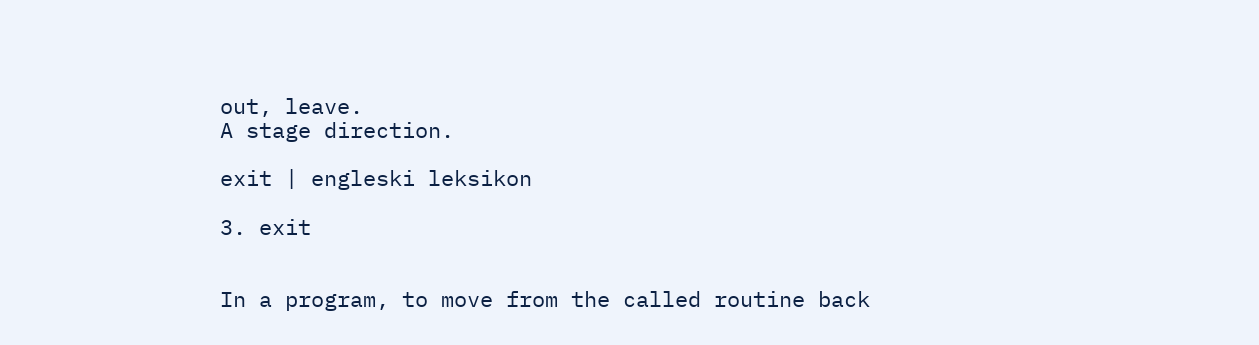out, leave.
A stage direction.

exit | engleski leksikon

3. exit


In a program, to move from the called routine back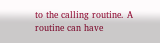to the calling routine. A routine can have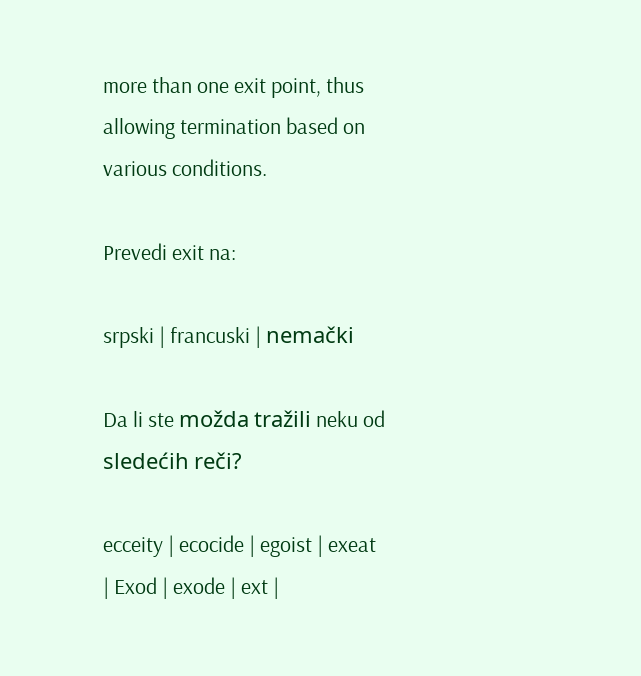more than one exit point, thus allowing termination based on various conditions.

Prevedi exit na:

srpski | francuski | nemački

Da li ste možda tražili neku od sledećih reči?

ecceity | ecocide | egoist | exeat | Exod | exode | ext |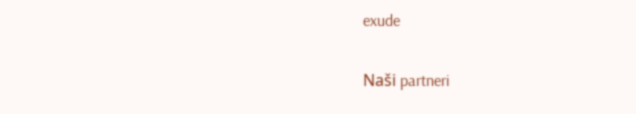exude

Naši partneri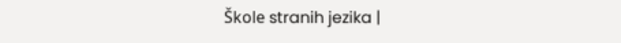Škole stranih jezika |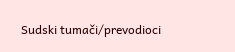Sudski tumači/prevodioci